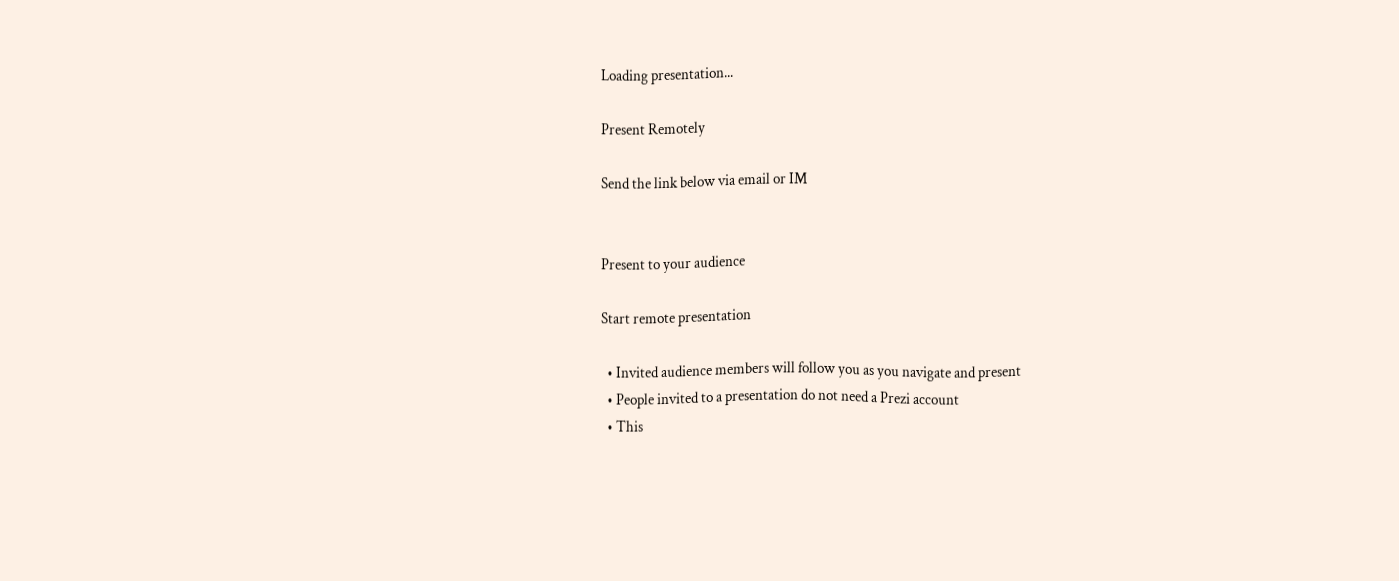Loading presentation...

Present Remotely

Send the link below via email or IM


Present to your audience

Start remote presentation

  • Invited audience members will follow you as you navigate and present
  • People invited to a presentation do not need a Prezi account
  • This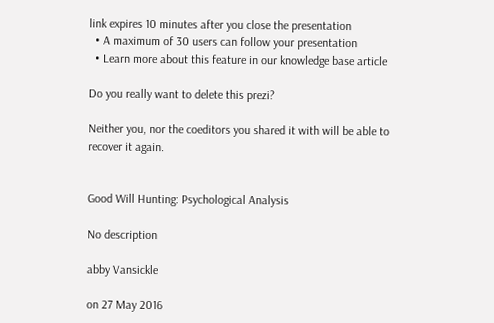link expires 10 minutes after you close the presentation
  • A maximum of 30 users can follow your presentation
  • Learn more about this feature in our knowledge base article

Do you really want to delete this prezi?

Neither you, nor the coeditors you shared it with will be able to recover it again.


Good Will Hunting: Psychological Analysis

No description

abby Vansickle

on 27 May 2016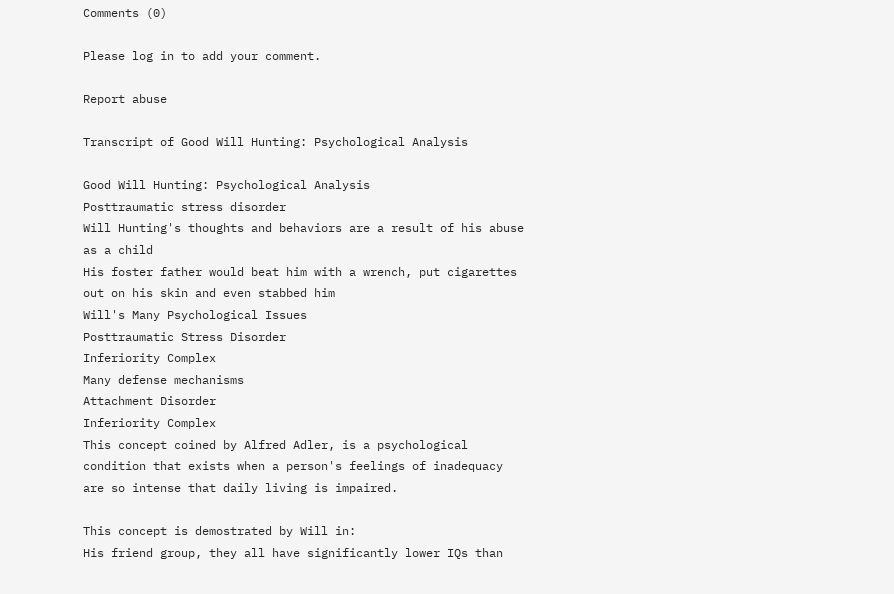Comments (0)

Please log in to add your comment.

Report abuse

Transcript of Good Will Hunting: Psychological Analysis

Good Will Hunting: Psychological Analysis
Posttraumatic stress disorder
Will Hunting's thoughts and behaviors are a result of his abuse as a child
His foster father would beat him with a wrench, put cigarettes out on his skin and even stabbed him
Will's Many Psychological Issues
Posttraumatic Stress Disorder
Inferiority Complex
Many defense mechanisms
Attachment Disorder
Inferiority Complex
This concept coined by Alfred Adler, is a psychological condition that exists when a person's feelings of inadequacy are so intense that daily living is impaired.

This concept is demostrated by Will in:
His friend group, they all have significantly lower IQs than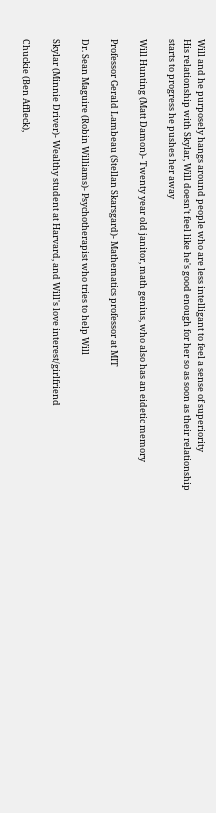Will and he purposely hangs around people who are less intelligant to feel a sense of superiority
His relationship with Skylar, Will doesn't feel like he's good enough for her so as soon as their relationship starts to progress he pushes her away

Will Hunting (Matt Damon)- Twenty year old janitor, math genius, who also has an eidetic memory

Professor Gerald Lambeau (Stellan Skarsgard)- Mathematics professor at MIT

Dr. Sean Maguire (Robin Williams)- Psychotherapist who tries to help Will

Skylar (Minnie Driver)- Wealthy student at Harvard, and Will's love interest/girlfriend

Chuckie (Ben Affleck),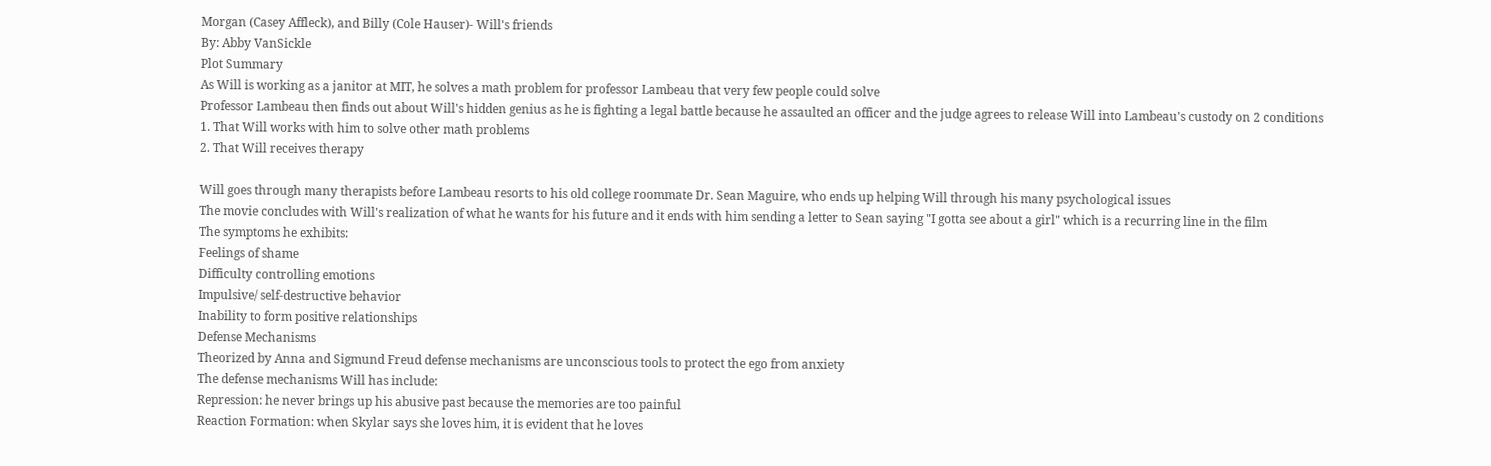Morgan (Casey Affleck), and Billy (Cole Hauser)- Will's friends
By: Abby VanSickle
Plot Summary
As Will is working as a janitor at MIT, he solves a math problem for professor Lambeau that very few people could solve
Professor Lambeau then finds out about Will's hidden genius as he is fighting a legal battle because he assaulted an officer and the judge agrees to release Will into Lambeau's custody on 2 conditions
1. That Will works with him to solve other math problems
2. That Will receives therapy

Will goes through many therapists before Lambeau resorts to his old college roommate Dr. Sean Maguire, who ends up helping Will through his many psychological issues
The movie concludes with Will's realization of what he wants for his future and it ends with him sending a letter to Sean saying "I gotta see about a girl" which is a recurring line in the film
The symptoms he exhibits:
Feelings of shame
Difficulty controlling emotions
Impulsive/ self-destructive behavior
Inability to form positive relationships
Defense Mechanisms
Theorized by Anna and Sigmund Freud defense mechanisms are unconscious tools to protect the ego from anxiety
The defense mechanisms Will has include:
Repression: he never brings up his abusive past because the memories are too painful
Reaction Formation: when Skylar says she loves him, it is evident that he loves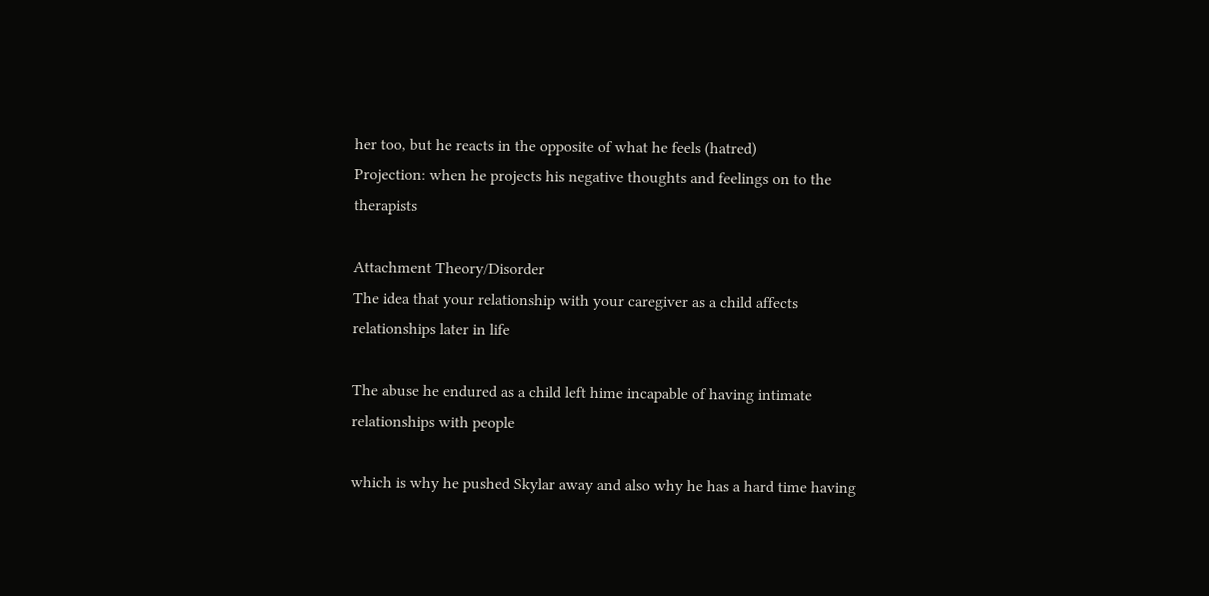her too, but he reacts in the opposite of what he feels (hatred)
Projection: when he projects his negative thoughts and feelings on to the therapists

Attachment Theory/Disorder
The idea that your relationship with your caregiver as a child affects relationships later in life

The abuse he endured as a child left hime incapable of having intimate relationships with people

which is why he pushed Skylar away and also why he has a hard time having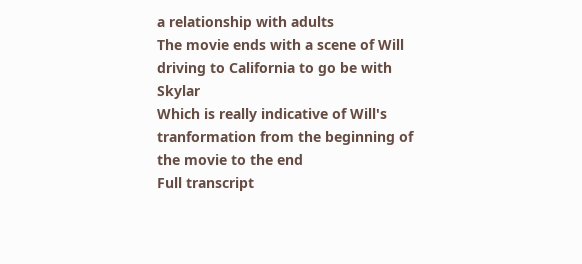a relationship with adults
The movie ends with a scene of Will driving to California to go be with Skylar
Which is really indicative of Will's tranformation from the beginning of the movie to the end
Full transcript